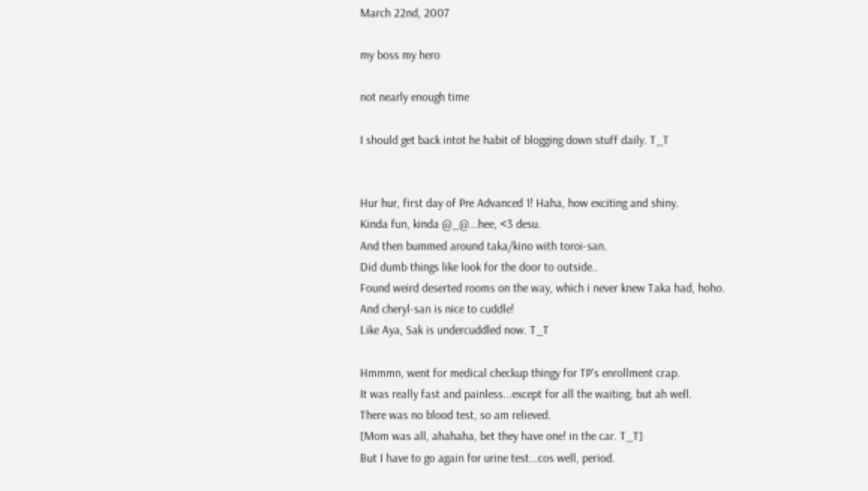March 22nd, 2007

my boss my hero

not nearly enough time

I should get back intot he habit of blogging down stuff daily. T_T


Hur hur, first day of Pre Advanced 1! Haha, how exciting and shiny.
Kinda fun, kinda @_@...hee, <3 desu.
And then bummed around taka/kino with toroi-san.
Did dumb things like look for the door to outside..
Found weird deserted rooms on the way, which i never knew Taka had, hoho.
And cheryl-san is nice to cuddle!
Like Aya, Sak is undercuddled now. T_T

Hmmmn, went for medical checkup thingy for TP's enrollment crap.
It was really fast and painless...except for all the waiting, but ah well.
There was no blood test, so am relieved.
[Mom was all, ahahaha, bet they have one! in the car. T_T]
But I have to go again for urine test...cos well, period.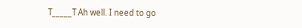T_____T Ah well. I need to go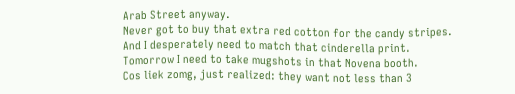Arab Street anyway.
Never got to buy that extra red cotton for the candy stripes.
And I desperately need to match that cinderella print.
Tomorrow I need to take mugshots in that Novena booth.
Cos liek zomg, just realized: they want not less than 3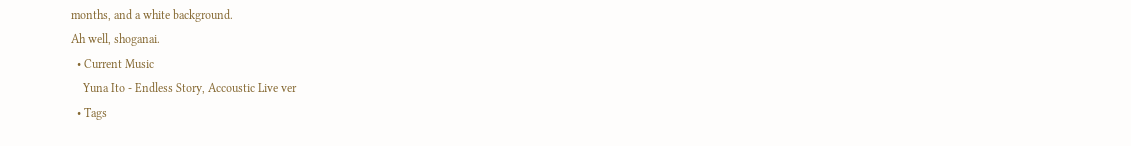months, and a white background.
Ah well, shoganai.
  • Current Music
    Yuna Ito - Endless Story, Accoustic Live ver
  • Tags